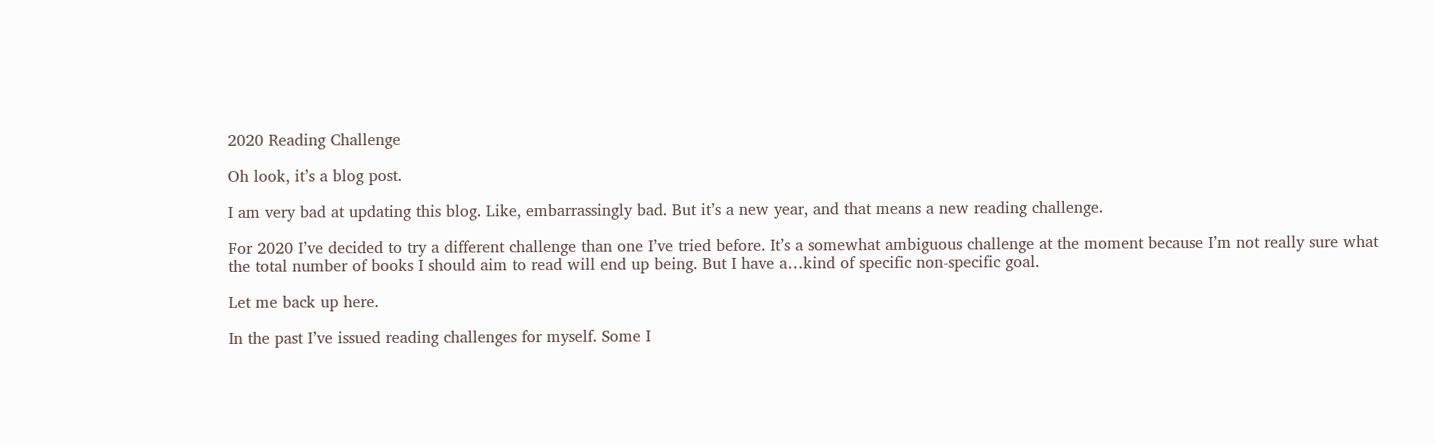2020 Reading Challenge

Oh look, it’s a blog post.

I am very bad at updating this blog. Like, embarrassingly bad. But it’s a new year, and that means a new reading challenge.

For 2020 I’ve decided to try a different challenge than one I’ve tried before. It’s a somewhat ambiguous challenge at the moment because I’m not really sure what the total number of books I should aim to read will end up being. But I have a…kind of specific non-specific goal.

Let me back up here.

In the past I’ve issued reading challenges for myself. Some I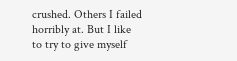crushed. Others I failed horribly at. But I like to try to give myself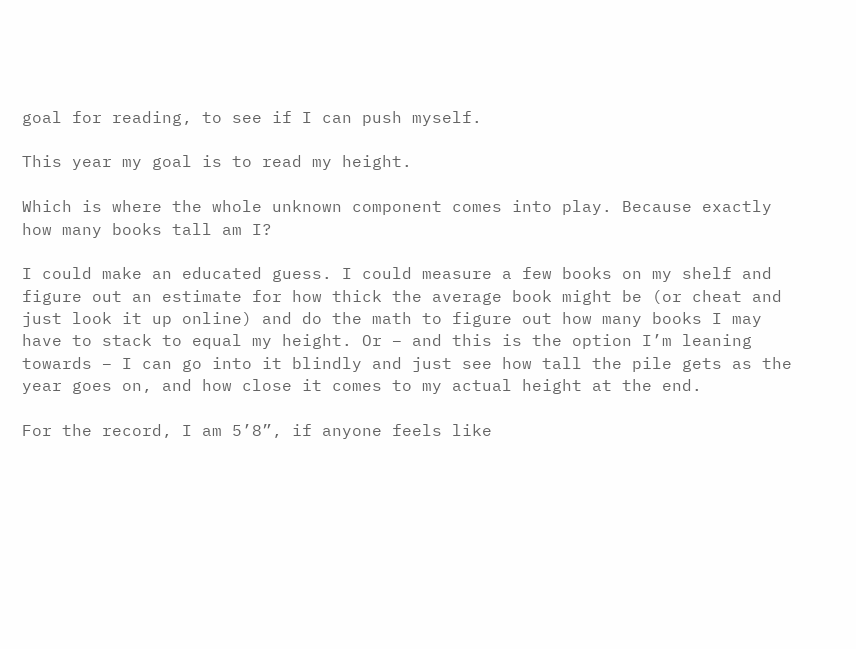goal for reading, to see if I can push myself.

This year my goal is to read my height.

Which is where the whole unknown component comes into play. Because exactly how many books tall am I?

I could make an educated guess. I could measure a few books on my shelf and figure out an estimate for how thick the average book might be (or cheat and just look it up online) and do the math to figure out how many books I may have to stack to equal my height. Or – and this is the option I’m leaning towards – I can go into it blindly and just see how tall the pile gets as the year goes on, and how close it comes to my actual height at the end.

For the record, I am 5’8”, if anyone feels like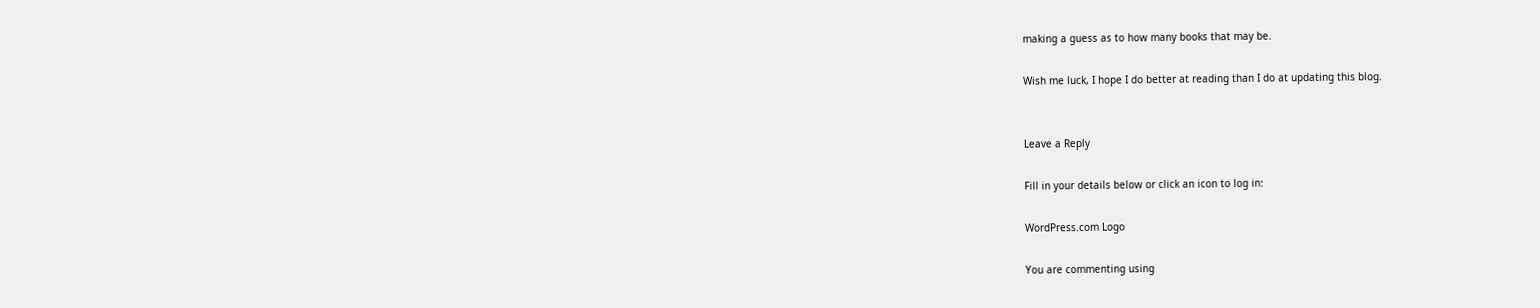making a guess as to how many books that may be.

Wish me luck, I hope I do better at reading than I do at updating this blog.


Leave a Reply

Fill in your details below or click an icon to log in:

WordPress.com Logo

You are commenting using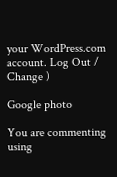your WordPress.com account. Log Out /  Change )

Google photo

You are commenting using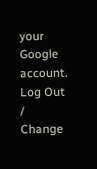your Google account. Log Out /  Change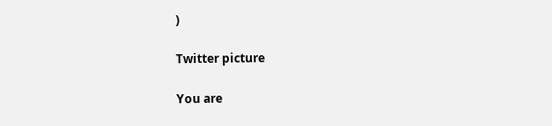)

Twitter picture

You are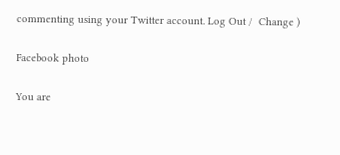commenting using your Twitter account. Log Out /  Change )

Facebook photo

You are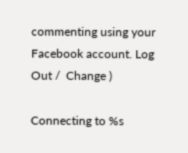commenting using your Facebook account. Log Out /  Change )

Connecting to %s